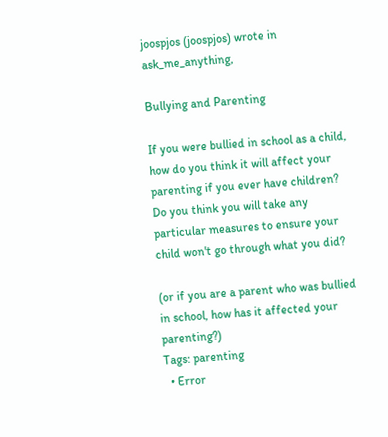joospjos (joospjos) wrote in ask_me_anything,

Bullying and Parenting

If you were bullied in school as a child, how do you think it will affect your parenting if you ever have children?
Do you think you will take any particular measures to ensure your child won't go through what you did?

(or if you are a parent who was bullied in school, how has it affected your parenting?)
Tags: parenting
  • Error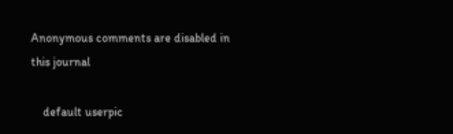Anonymous comments are disabled in this journal

    default userpic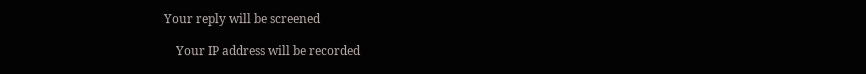Your reply will be screened

    Your IP address will be recorded